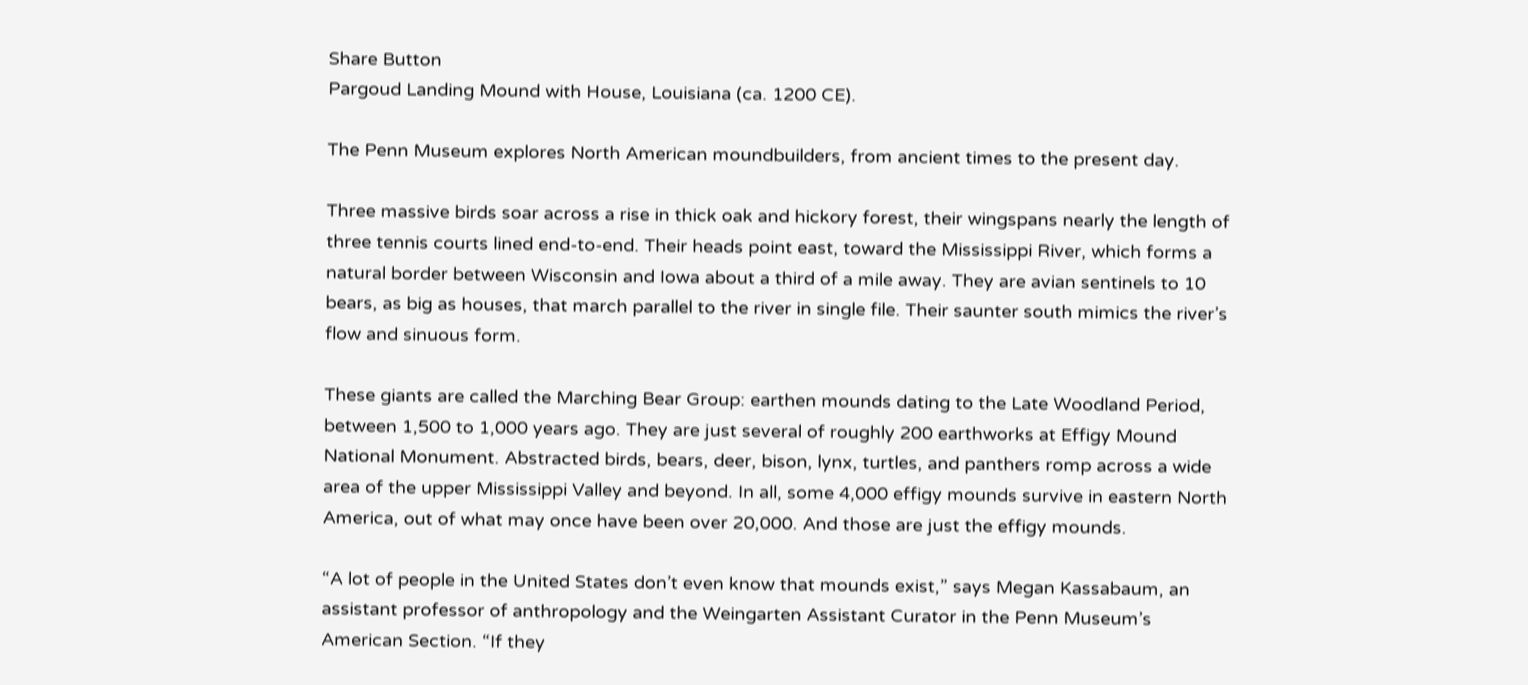Share Button
Pargoud Landing Mound with House, Louisiana (ca. 1200 CE).

The Penn Museum explores North American moundbuilders, from ancient times to the present day.

Three massive birds soar across a rise in thick oak and hickory forest, their wingspans nearly the length of three tennis courts lined end-to-end. Their heads point east, toward the Mississippi River, which forms a natural border between Wisconsin and Iowa about a third of a mile away. They are avian sentinels to 10 bears, as big as houses, that march parallel to the river in single file. Their saunter south mimics the river’s flow and sinuous form.

These giants are called the Marching Bear Group: earthen mounds dating to the Late Woodland Period, between 1,500 to 1,000 years ago. They are just several of roughly 200 earthworks at Effigy Mound National Monument. Abstracted birds, bears, deer, bison, lynx, turtles, and panthers romp across a wide area of the upper Mississippi Valley and beyond. In all, some 4,000 effigy mounds survive in eastern North America, out of what may once have been over 20,000. And those are just the effigy mounds.

“A lot of people in the United States don’t even know that mounds exist,” says Megan Kassabaum, an assistant professor of anthropology and the Weingarten Assistant Curator in the Penn Museum’s American Section. “If they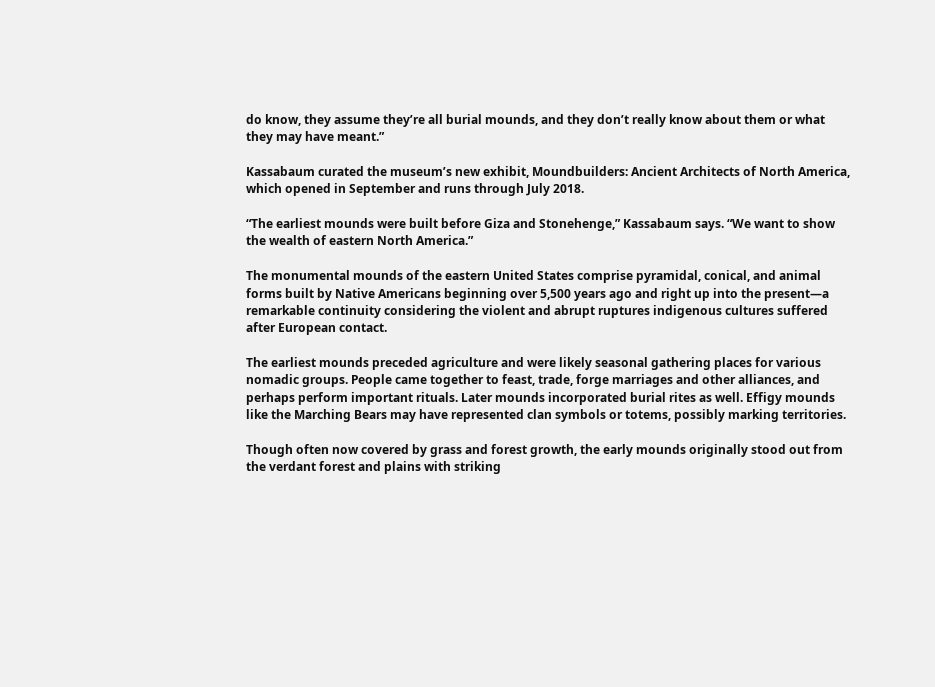do know, they assume they’re all burial mounds, and they don’t really know about them or what they may have meant.”

Kassabaum curated the museum’s new exhibit, Moundbuilders: Ancient Architects of North America, which opened in September and runs through July 2018.

“The earliest mounds were built before Giza and Stonehenge,” Kassabaum says. “We want to show the wealth of eastern North America.”

The monumental mounds of the eastern United States comprise pyramidal, conical, and animal forms built by Native Americans beginning over 5,500 years ago and right up into the present—a remarkable continuity considering the violent and abrupt ruptures indigenous cultures suffered after European contact.

The earliest mounds preceded agriculture and were likely seasonal gathering places for various nomadic groups. People came together to feast, trade, forge marriages and other alliances, and perhaps perform important rituals. Later mounds incorporated burial rites as well. Effigy mounds like the Marching Bears may have represented clan symbols or totems, possibly marking territories.

Though often now covered by grass and forest growth, the early mounds originally stood out from the verdant forest and plains with striking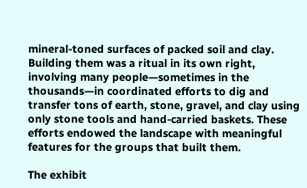mineral-toned surfaces of packed soil and clay. Building them was a ritual in its own right, involving many people—sometimes in the thousands—in coordinated efforts to dig and transfer tons of earth, stone, gravel, and clay using only stone tools and hand-carried baskets. These efforts endowed the landscape with meaningful features for the groups that built them.

The exhibit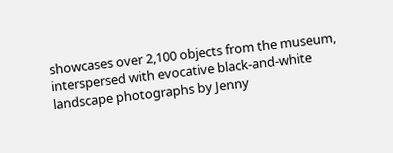showcases over 2,100 objects from the museum, interspersed with evocative black-and-white landscape photographs by Jenny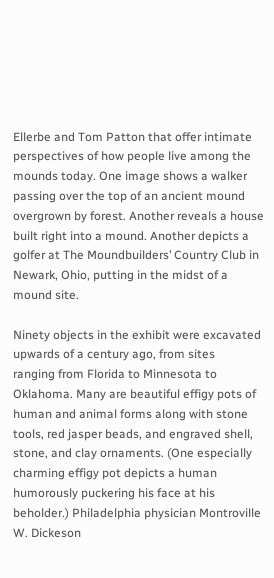Ellerbe and Tom Patton that offer intimate perspectives of how people live among the mounds today. One image shows a walker passing over the top of an ancient mound overgrown by forest. Another reveals a house built right into a mound. Another depicts a golfer at The Moundbuilders’ Country Club in Newark, Ohio, putting in the midst of a mound site.

Ninety objects in the exhibit were excavated upwards of a century ago, from sites
ranging from Florida to Minnesota to Oklahoma. Many are beautiful effigy pots of human and animal forms along with stone tools, red jasper beads, and engraved shell, stone, and clay ornaments. (One especially charming effigy pot depicts a human humorously puckering his face at his beholder.) Philadelphia physician Montroville W. Dickeson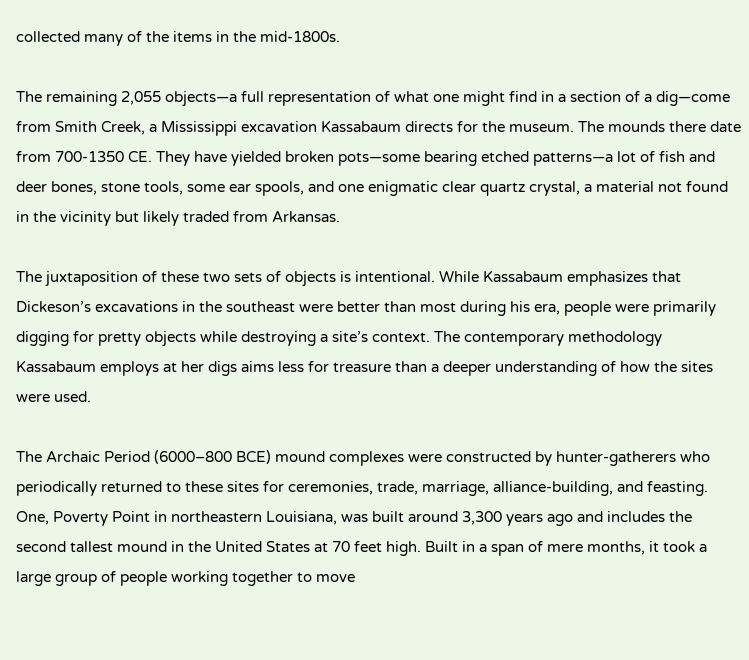collected many of the items in the mid-1800s.

The remaining 2,055 objects—a full representation of what one might find in a section of a dig—come from Smith Creek, a Mississippi excavation Kassabaum directs for the museum. The mounds there date from 700-1350 CE. They have yielded broken pots—some bearing etched patterns—a lot of fish and deer bones, stone tools, some ear spools, and one enigmatic clear quartz crystal, a material not found in the vicinity but likely traded from Arkansas.

The juxtaposition of these two sets of objects is intentional. While Kassabaum emphasizes that Dickeson’s excavations in the southeast were better than most during his era, people were primarily digging for pretty objects while destroying a site’s context. The contemporary methodology Kassabaum employs at her digs aims less for treasure than a deeper understanding of how the sites were used.

The Archaic Period (6000–800 BCE) mound complexes were constructed by hunter-gatherers who periodically returned to these sites for ceremonies, trade, marriage, alliance-building, and feasting. One, Poverty Point in northeastern Louisiana, was built around 3,300 years ago and includes the second tallest mound in the United States at 70 feet high. Built in a span of mere months, it took a large group of people working together to move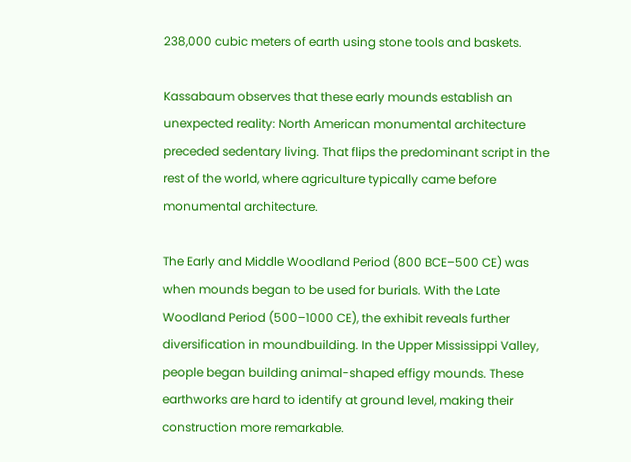238,000 cubic meters of earth using stone tools and baskets.

Kassabaum observes that these early mounds establish an unexpected reality: North American monumental architecture preceded sedentary living. That flips the predominant script in the rest of the world, where agriculture typically came before monumental architecture.

The Early and Middle Woodland Period (800 BCE–500 CE) was when mounds began to be used for burials. With the Late Woodland Period (500–1000 CE), the exhibit reveals further diversification in moundbuilding. In the Upper Mississippi Valley, people began building animal-shaped effigy mounds. These earthworks are hard to identify at ground level, making their construction more remarkable.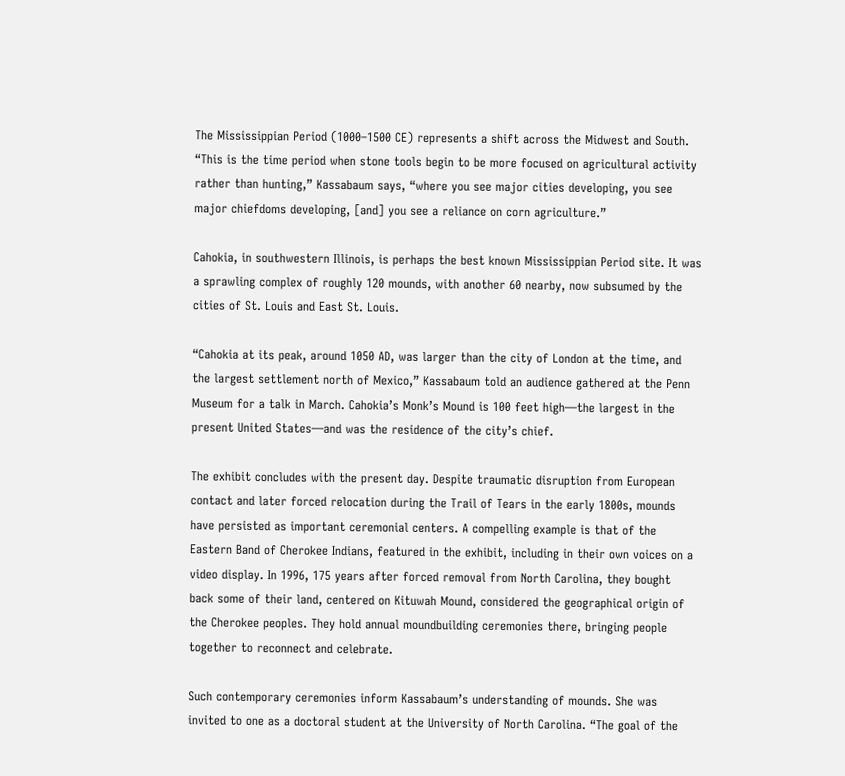The Mississippian Period (1000–1500 CE) represents a shift across the Midwest and South. “This is the time period when stone tools begin to be more focused on agricultural activity rather than hunting,” Kassabaum says, “where you see major cities developing, you see major chiefdoms developing, [and] you see a reliance on corn agriculture.”

Cahokia, in southwestern Illinois, is perhaps the best known Mississippian Period site. It was a sprawling complex of roughly 120 mounds, with another 60 nearby, now subsumed by the cities of St. Louis and East St. Louis.

“Cahokia at its peak, around 1050 AD, was larger than the city of London at the time, and the largest settlement north of Mexico,” Kassabaum told an audience gathered at the Penn Museum for a talk in March. Cahokia’s Monk’s Mound is 100 feet high—the largest in the present United States—and was the residence of the city’s chief.

The exhibit concludes with the present day. Despite traumatic disruption from European contact and later forced relocation during the Trail of Tears in the early 1800s, mounds have persisted as important ceremonial centers. A compelling example is that of the Eastern Band of Cherokee Indians, featured in the exhibit, including in their own voices on a video display. In 1996, 175 years after forced removal from North Carolina, they bought back some of their land, centered on Kituwah Mound, considered the geographical origin of the Cherokee peoples. They hold annual moundbuilding ceremonies there, bringing people together to reconnect and celebrate.

Such contemporary ceremonies inform Kassabaum’s understanding of mounds. She was invited to one as a doctoral student at the University of North Carolina. “The goal of the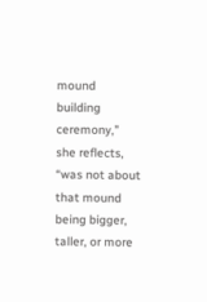mound building ceremony,” she reflects, “was not about that mound being bigger, taller, or more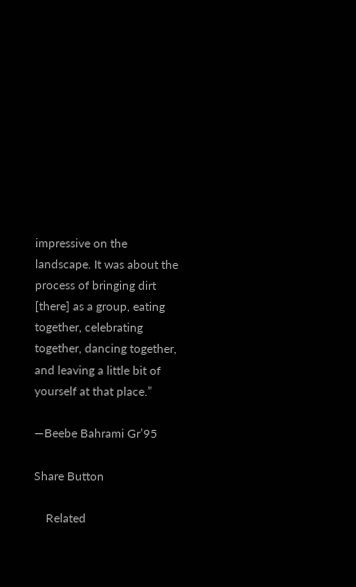impressive on the landscape. It was about the process of bringing dirt [there] as a group, eating together, celebrating together, dancing together, and leaving a little bit of yourself at that place.”

—Beebe Bahrami Gr’95

Share Button

    Related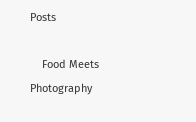Posts

    Food Meets Photography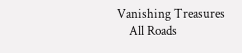Vanishing Treasures
    All Roads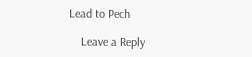Lead to Pech

    Leave a Reply